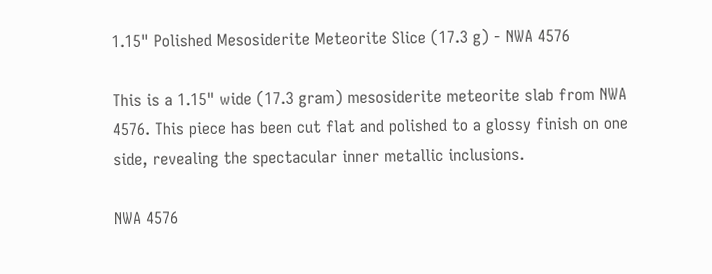1.15" Polished Mesosiderite Meteorite Slice (17.3 g) - NWA 4576

This is a 1.15" wide (17.3 gram) mesosiderite meteorite slab from NWA 4576. This piece has been cut flat and polished to a glossy finish on one side, revealing the spectacular inner metallic inclusions.

NWA 4576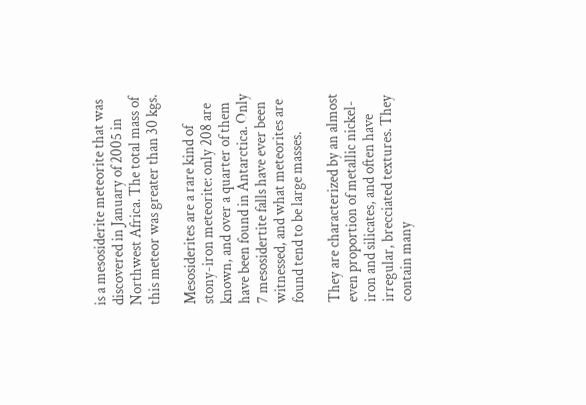is a mesosiderite meteorite that was discovered in January of 2005 in Northwest Africa. The total mass of this meteor was greater than 30 kgs.

Mesosiderites are a rare kind of stony-iron meteorite: only 208 are known, and over a quarter of them have been found in Antarctica. Only 7 mesosidertite falls have ever been witnessed, and what meteorites are found tend to be large masses.

They are characterized by an almost even proportion of metallic nickel-iron and silicates, and often have irregular, brecciated textures. They contain many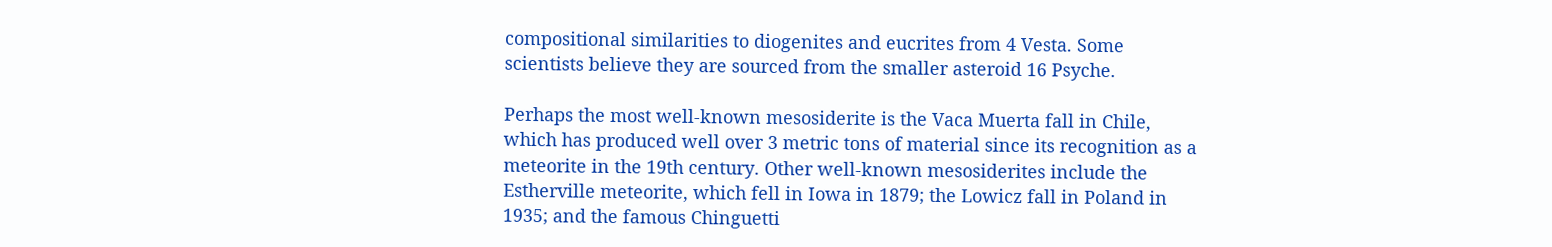compositional similarities to diogenites and eucrites from 4 Vesta. Some scientists believe they are sourced from the smaller asteroid 16 Psyche.

Perhaps the most well-known mesosiderite is the Vaca Muerta fall in Chile, which has produced well over 3 metric tons of material since its recognition as a meteorite in the 19th century. Other well-known mesosiderites include the Estherville meteorite, which fell in Iowa in 1879; the Lowicz fall in Poland in 1935; and the famous Chinguetti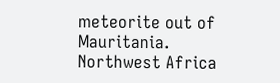meteorite out of Mauritania.
Northwest Africa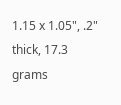1.15 x 1.05", .2" thick, 17.3 grams